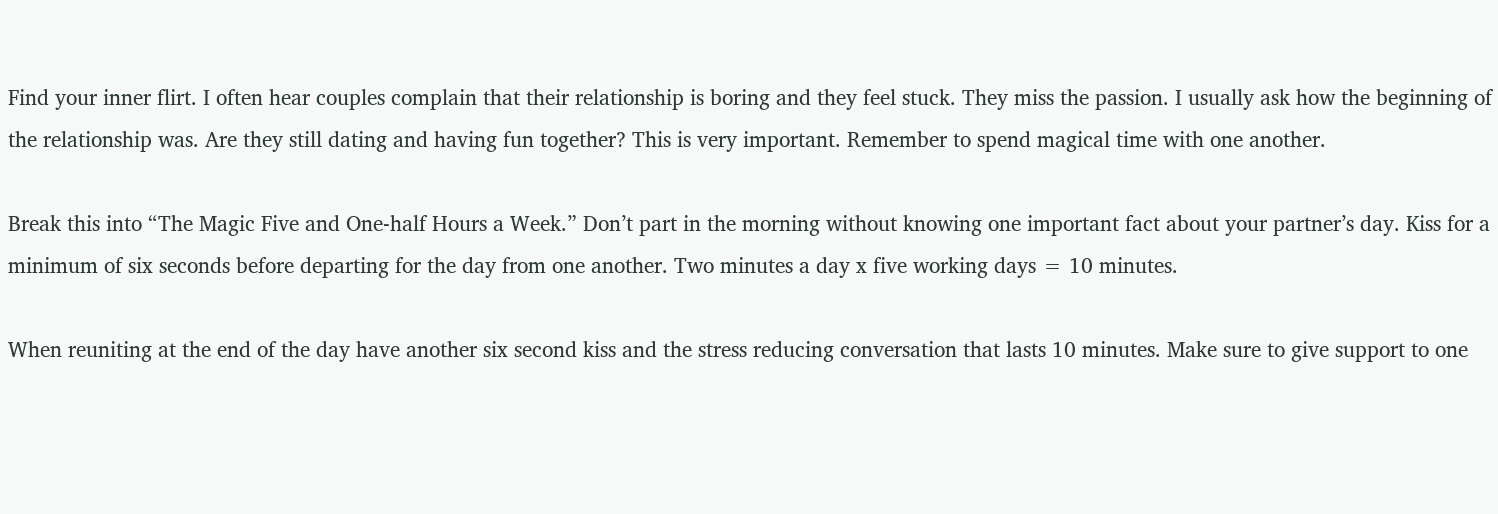Find your inner flirt. I often hear couples complain that their relationship is boring and they feel stuck. They miss the passion. I usually ask how the beginning of the relationship was. Are they still dating and having fun together? This is very important. Remember to spend magical time with one another.

Break this into “The Magic Five and One-half Hours a Week.” Don’t part in the morning without knowing one important fact about your partner’s day. Kiss for a minimum of six seconds before departing for the day from one another. Two minutes a day x five working days = 10 minutes.

When reuniting at the end of the day have another six second kiss and the stress reducing conversation that lasts 10 minutes. Make sure to give support to one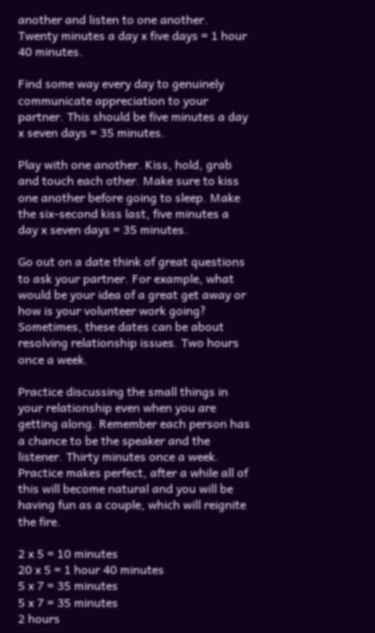another and listen to one another. Twenty minutes a day x five days = 1 hour 40 minutes.

Find some way every day to genuinely communicate appreciation to your partner. This should be five minutes a day x seven days = 35 minutes.

Play with one another. Kiss, hold, grab and touch each other. Make sure to kiss one another before going to sleep. Make the six-second kiss last, five minutes a day x seven days = 35 minutes.

Go out on a date think of great questions to ask your partner. For example, what would be your idea of a great get away or how is your volunteer work going? Sometimes, these dates can be about resolving relationship issues. Two hours once a week.

Practice discussing the small things in your relationship even when you are getting along. Remember each person has a chance to be the speaker and the listener. Thirty minutes once a week. Practice makes perfect, after a while all of this will become natural and you will be having fun as a couple, which will reignite the fire.

2 x 5 = 10 minutes
20 x 5 = 1 hour 40 minutes
5 x 7 = 35 minutes
5 x 7 = 35 minutes
2 hours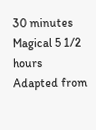30 minutes
Magical 5 1/2 hours
Adapted from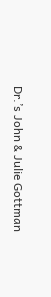Dr.’s John & Julie Gottman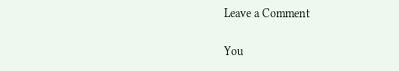Leave a Comment

You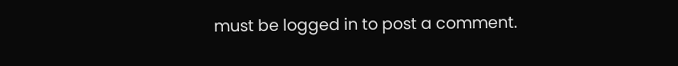must be logged in to post a comment.